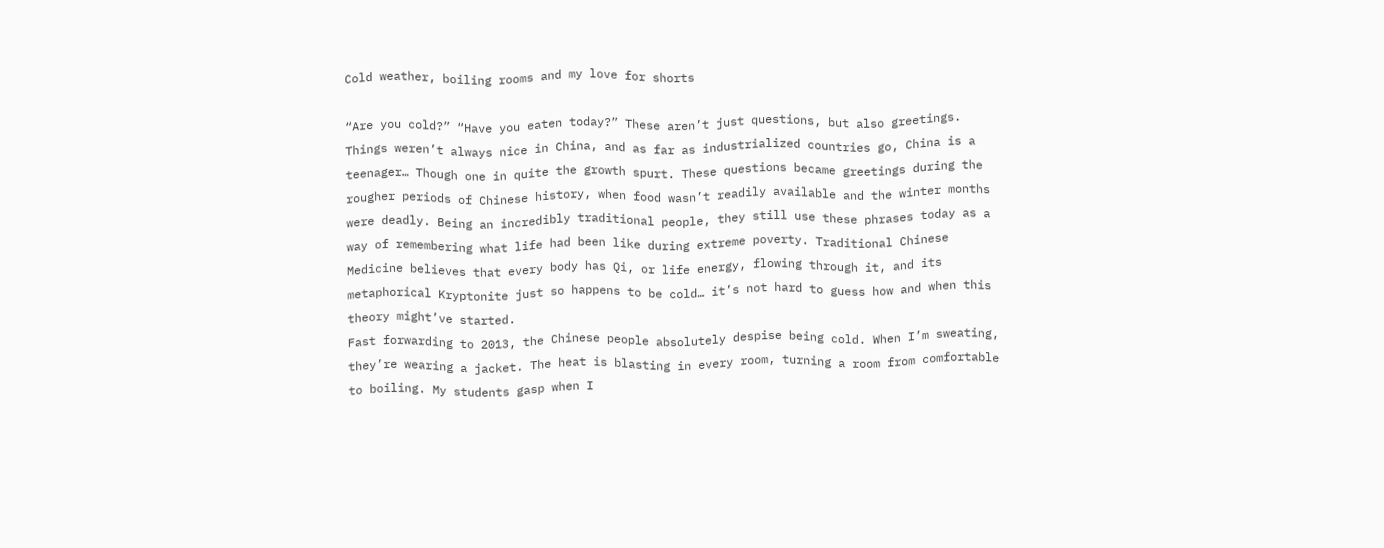Cold weather, boiling rooms and my love for shorts

“Are you cold?” “Have you eaten today?” These aren’t just questions, but also greetings. Things weren’t always nice in China, and as far as industrialized countries go, China is a teenager… Though one in quite the growth spurt. These questions became greetings during the rougher periods of Chinese history, when food wasn’t readily available and the winter months were deadly. Being an incredibly traditional people, they still use these phrases today as a way of remembering what life had been like during extreme poverty. Traditional Chinese Medicine believes that every body has Qi, or life energy, flowing through it, and its metaphorical Kryptonite just so happens to be cold… it’s not hard to guess how and when this theory might’ve started.
Fast forwarding to 2013, the Chinese people absolutely despise being cold. When I’m sweating, they’re wearing a jacket. The heat is blasting in every room, turning a room from comfortable to boiling. My students gasp when I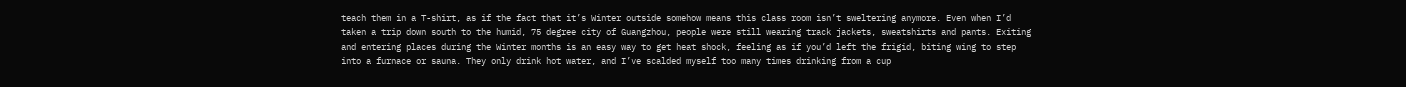teach them in a T-shirt, as if the fact that it’s Winter outside somehow means this class room isn’t sweltering anymore. Even when I’d taken a trip down south to the humid, 75 degree city of Guangzhou, people were still wearing track jackets, sweatshirts and pants. Exiting and entering places during the Winter months is an easy way to get heat shock, feeling as if you’d left the frigid, biting wing to step into a furnace or sauna. They only drink hot water, and I’ve scalded myself too many times drinking from a cup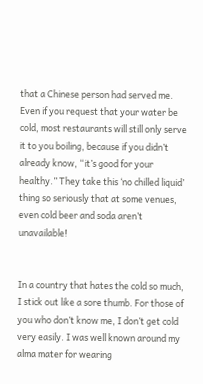that a Chinese person had served me. Even if you request that your water be cold, most restaurants will still only serve it to you boiling, because if you didn’t already know, “it’s good for your healthy.” They take this ‘no chilled liquid’ thing so seriously that at some venues, even cold beer and soda aren’t unavailable!


In a country that hates the cold so much, I stick out like a sore thumb. For those of you who don’t know me, I don’t get cold very easily. I was well known around my alma mater for wearing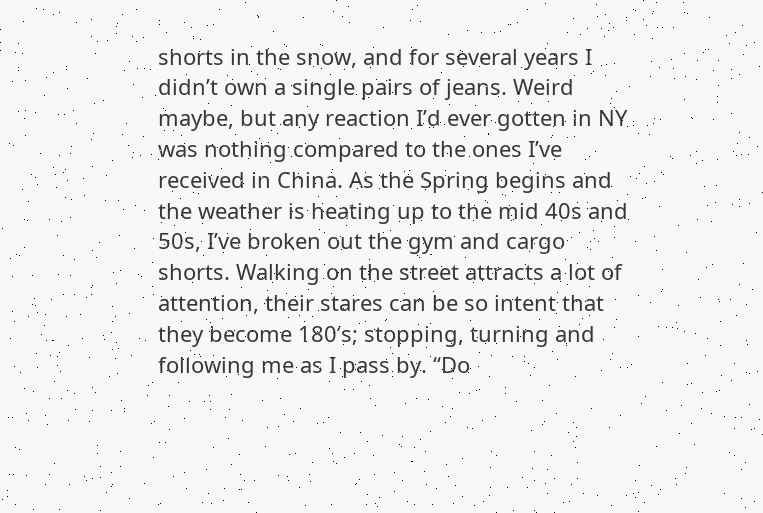shorts in the snow, and for several years I didn’t own a single pairs of jeans. Weird maybe, but any reaction I’d ever gotten in NY was nothing compared to the ones I’ve received in China. As the Spring begins and the weather is heating up to the mid 40s and 50s, I’ve broken out the gym and cargo shorts. Walking on the street attracts a lot of attention, their stares can be so intent that they become 180’s; stopping, turning and following me as I pass by. “Do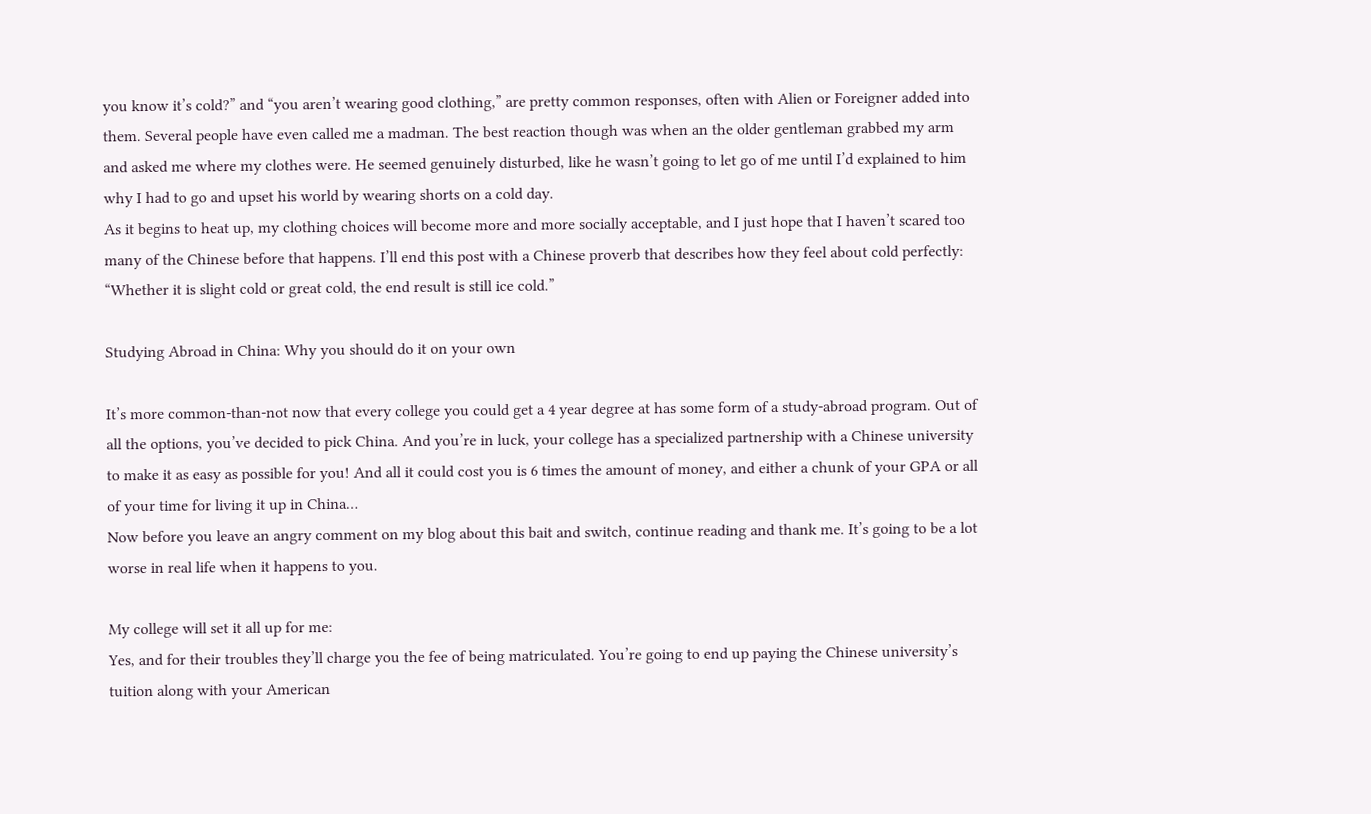you know it’s cold?” and “you aren’t wearing good clothing,” are pretty common responses, often with Alien or Foreigner added into them. Several people have even called me a madman. The best reaction though was when an the older gentleman grabbed my arm and asked me where my clothes were. He seemed genuinely disturbed, like he wasn’t going to let go of me until I’d explained to him why I had to go and upset his world by wearing shorts on a cold day.
As it begins to heat up, my clothing choices will become more and more socially acceptable, and I just hope that I haven’t scared too many of the Chinese before that happens. I’ll end this post with a Chinese proverb that describes how they feel about cold perfectly: “Whether it is slight cold or great cold, the end result is still ice cold.”

Studying Abroad in China: Why you should do it on your own

It’s more common-than-not now that every college you could get a 4 year degree at has some form of a study-abroad program. Out of all the options, you’ve decided to pick China. And you’re in luck, your college has a specialized partnership with a Chinese university to make it as easy as possible for you! And all it could cost you is 6 times the amount of money, and either a chunk of your GPA or all of your time for living it up in China…
Now before you leave an angry comment on my blog about this bait and switch, continue reading and thank me. It’s going to be a lot worse in real life when it happens to you.

My college will set it all up for me:
Yes, and for their troubles they’ll charge you the fee of being matriculated. You’re going to end up paying the Chinese university’s tuition along with your American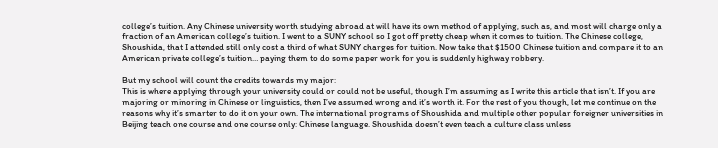college’s tuition. Any Chinese university worth studying abroad at will have its own method of applying, such as, and most will charge only a fraction of an American college’s tuition. I went to a SUNY school so I got off pretty cheap when it comes to tuition. The Chinese college, Shoushida, that I attended still only cost a third of what SUNY charges for tuition. Now take that $1500 Chinese tuition and compare it to an American private college’s tuition… paying them to do some paper work for you is suddenly highway robbery.

But my school will count the credits towards my major:
This is where applying through your university could or could not be useful, though I’m assuming as I write this article that isn’t. If you are majoring or minoring in Chinese or linguistics, then I’ve assumed wrong and it’s worth it. For the rest of you though, let me continue on the reasons why it’s smarter to do it on your own. The international programs of Shoushida and multiple other popular foreigner universities in Beijing teach one course and one course only: Chinese language. Shoushida doesn’t even teach a culture class unless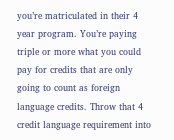you’re matriculated in their 4 year program. You’re paying triple or more what you could pay for credits that are only going to count as foreign language credits. Throw that 4 credit language requirement into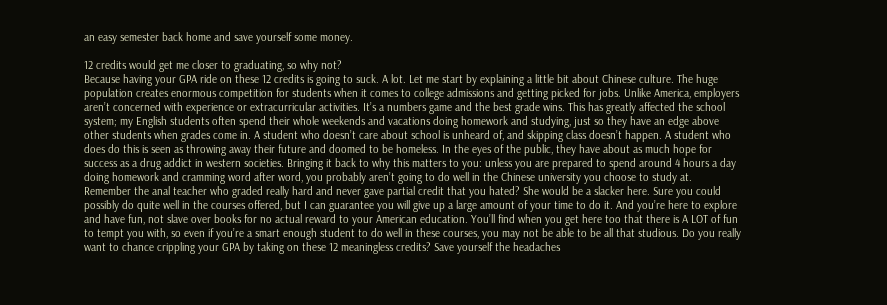an easy semester back home and save yourself some money.

12 credits would get me closer to graduating, so why not?
Because having your GPA ride on these 12 credits is going to suck. A lot. Let me start by explaining a little bit about Chinese culture. The huge population creates enormous competition for students when it comes to college admissions and getting picked for jobs. Unlike America, employers aren’t concerned with experience or extracurricular activities. It’s a numbers game and the best grade wins. This has greatly affected the school system; my English students often spend their whole weekends and vacations doing homework and studying, just so they have an edge above other students when grades come in. A student who doesn’t care about school is unheard of, and skipping class doesn’t happen. A student who does do this is seen as throwing away their future and doomed to be homeless. In the eyes of the public, they have about as much hope for success as a drug addict in western societies. Bringing it back to why this matters to you: unless you are prepared to spend around 4 hours a day doing homework and cramming word after word, you probably aren’t going to do well in the Chinese university you choose to study at. Remember the anal teacher who graded really hard and never gave partial credit that you hated? She would be a slacker here. Sure you could possibly do quite well in the courses offered, but I can guarantee you will give up a large amount of your time to do it. And you’re here to explore and have fun, not slave over books for no actual reward to your American education. You’ll find when you get here too that there is A LOT of fun to tempt you with, so even if you’re a smart enough student to do well in these courses, you may not be able to be all that studious. Do you really want to chance crippling your GPA by taking on these 12 meaningless credits? Save yourself the headaches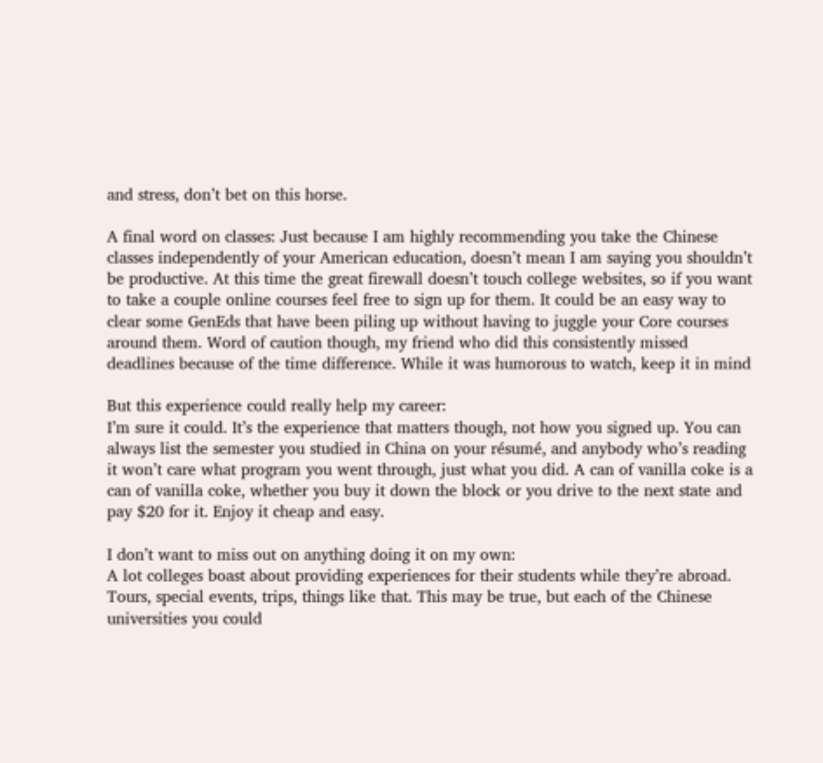and stress, don’t bet on this horse.

A final word on classes: Just because I am highly recommending you take the Chinese classes independently of your American education, doesn’t mean I am saying you shouldn’t be productive. At this time the great firewall doesn’t touch college websites, so if you want to take a couple online courses feel free to sign up for them. It could be an easy way to clear some GenEds that have been piling up without having to juggle your Core courses around them. Word of caution though, my friend who did this consistently missed deadlines because of the time difference. While it was humorous to watch, keep it in mind

But this experience could really help my career:
I’m sure it could. It’s the experience that matters though, not how you signed up. You can always list the semester you studied in China on your résumé, and anybody who’s reading it won’t care what program you went through, just what you did. A can of vanilla coke is a can of vanilla coke, whether you buy it down the block or you drive to the next state and pay $20 for it. Enjoy it cheap and easy.

I don’t want to miss out on anything doing it on my own:
A lot colleges boast about providing experiences for their students while they’re abroad. Tours, special events, trips, things like that. This may be true, but each of the Chinese universities you could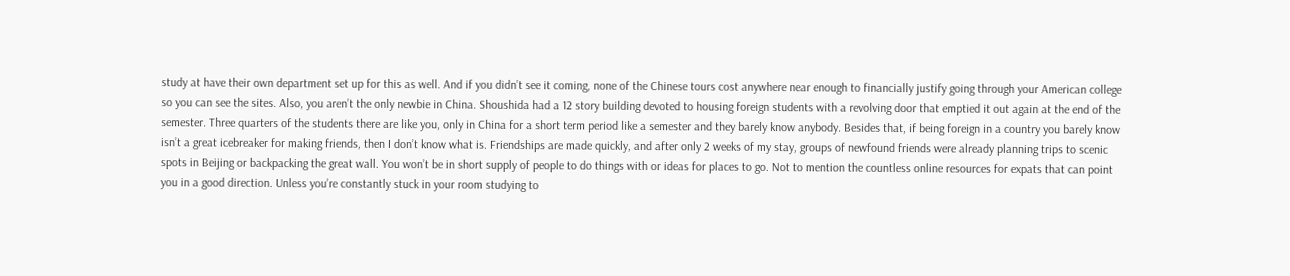study at have their own department set up for this as well. And if you didn’t see it coming, none of the Chinese tours cost anywhere near enough to financially justify going through your American college so you can see the sites. Also, you aren’t the only newbie in China. Shoushida had a 12 story building devoted to housing foreign students with a revolving door that emptied it out again at the end of the semester. Three quarters of the students there are like you, only in China for a short term period like a semester and they barely know anybody. Besides that, if being foreign in a country you barely know isn’t a great icebreaker for making friends, then I don’t know what is. Friendships are made quickly, and after only 2 weeks of my stay, groups of newfound friends were already planning trips to scenic spots in Beijing or backpacking the great wall. You won’t be in short supply of people to do things with or ideas for places to go. Not to mention the countless online resources for expats that can point you in a good direction. Unless you’re constantly stuck in your room studying to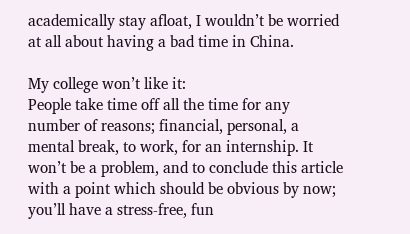academically stay afloat, I wouldn’t be worried at all about having a bad time in China.

My college won’t like it:
People take time off all the time for any number of reasons; financial, personal, a mental break, to work, for an internship. It won’t be a problem, and to conclude this article with a point which should be obvious by now; you’ll have a stress-free, fun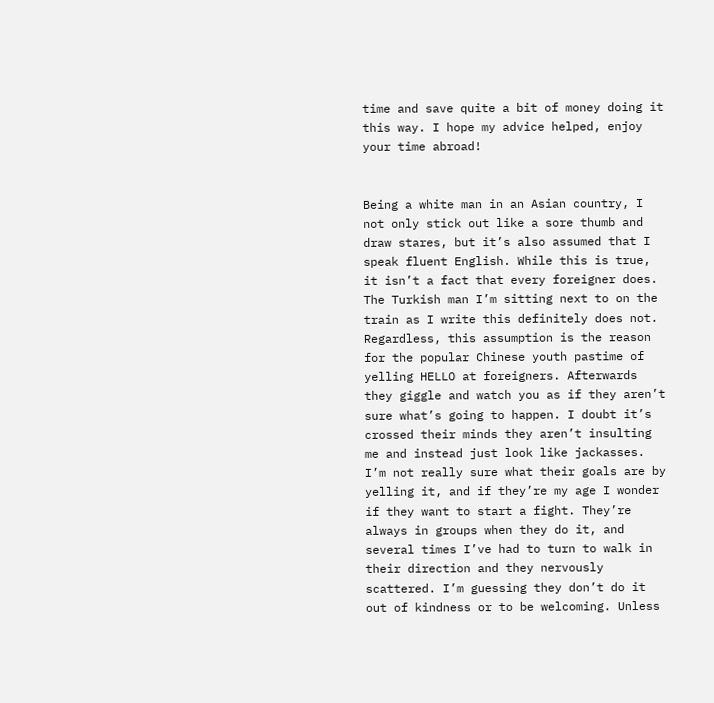time and save quite a bit of money doing it this way. I hope my advice helped, enjoy your time abroad!


Being a white man in an Asian country, I not only stick out like a sore thumb and draw stares, but it’s also assumed that I speak fluent English. While this is true, it isn’t a fact that every foreigner does. The Turkish man I’m sitting next to on the train as I write this definitely does not. Regardless, this assumption is the reason for the popular Chinese youth pastime of yelling HELLO at foreigners. Afterwards they giggle and watch you as if they aren’t sure what’s going to happen. I doubt it’s crossed their minds they aren’t insulting me and instead just look like jackasses. I’m not really sure what their goals are by yelling it, and if they’re my age I wonder if they want to start a fight. They’re always in groups when they do it, and several times I’ve had to turn to walk in their direction and they nervously scattered. I’m guessing they don’t do it out of kindness or to be welcoming. Unless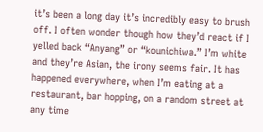it’s been a long day it’s incredibly easy to brush off. I often wonder though how they’d react if I yelled back “Anyang” or “kounichiwa.” I’m white and they’re Asian, the irony seems fair. It has happened everywhere, when I’m eating at a restaurant, bar hopping, on a random street at any time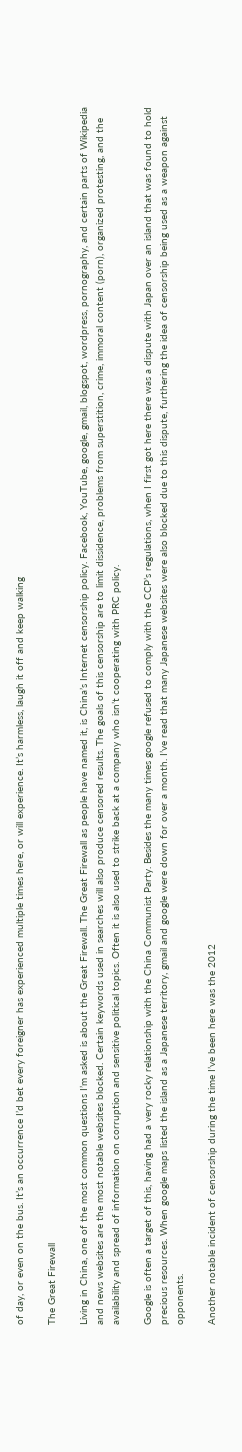of day, or even on the bus. It’s an occurrence I’d bet every foreigner has experienced multiple times here, or will experience. It’s harmless, laugh it off and keep walking

The Great Firewall

Living in China, one of the most common questions I’m asked is about the Great Firewall. The Great Firewall as people have named it, is China’s Internet censorship policy. Facebook, YouTube, google, gmail, blogspot, wordpress, pornography, and certain parts of Wikipedia and news websites are the most notable websites blocked. Certain keywords used in searches will also produce censored results. The goals of this censorship are to limit dissidence, problems from superstition, crime, immoral content (porn), organized protesting, and the availability and spread of information on corruption and sensitive political topics. Often it is also used to strike back at a company who isn’t cooperating with PRC policy.

Google is often a target of this, having had a very rocky relationship with the China Communist Party. Besides the many times google refused to comply with the CCP’s regulations, when I first got here there was a dispute with Japan over an island that was found to hold precious resources. When google maps listed the island as a Japanese territory, gmail and google were down for over a month. I’ve read that many Japanese websites were also blocked due to this dispute, furthering the idea of censorship being used as a weapon against opponents.

Another notable incident of censorship during the time I’ve been here was the 2012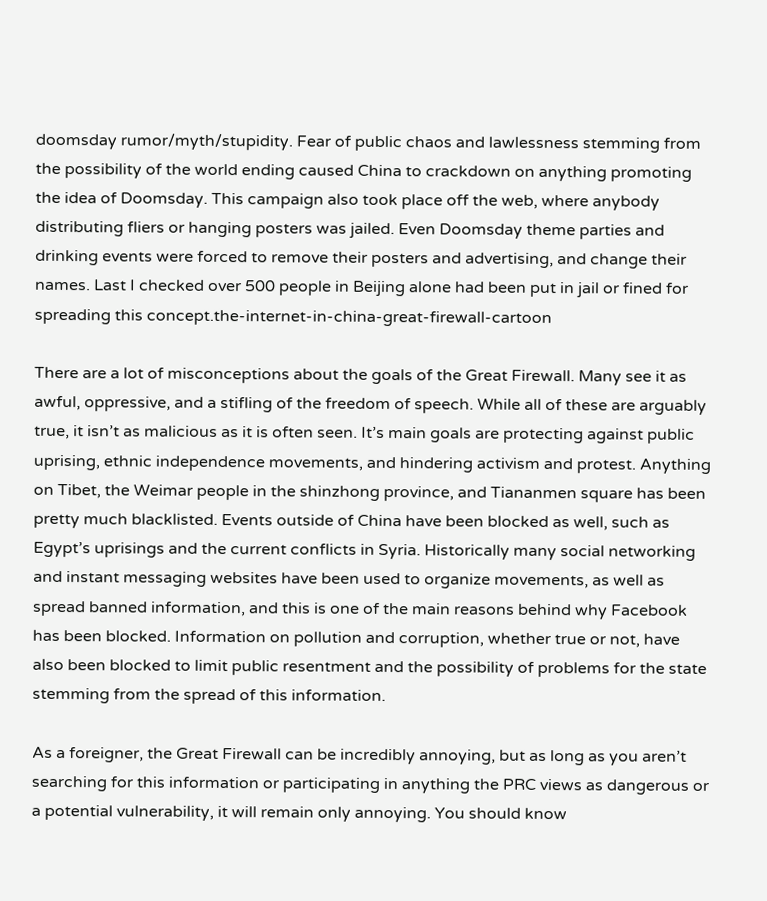doomsday rumor/myth/stupidity. Fear of public chaos and lawlessness stemming from the possibility of the world ending caused China to crackdown on anything promoting the idea of Doomsday. This campaign also took place off the web, where anybody distributing fliers or hanging posters was jailed. Even Doomsday theme parties and drinking events were forced to remove their posters and advertising, and change their names. Last I checked over 500 people in Beijing alone had been put in jail or fined for spreading this concept.the-internet-in-china-great-firewall-cartoon

There are a lot of misconceptions about the goals of the Great Firewall. Many see it as awful, oppressive, and a stifling of the freedom of speech. While all of these are arguably true, it isn’t as malicious as it is often seen. It’s main goals are protecting against public uprising, ethnic independence movements, and hindering activism and protest. Anything on Tibet, the Weimar people in the shinzhong province, and Tiananmen square has been pretty much blacklisted. Events outside of China have been blocked as well, such as Egypt’s uprisings and the current conflicts in Syria. Historically many social networking and instant messaging websites have been used to organize movements, as well as spread banned information, and this is one of the main reasons behind why Facebook has been blocked. Information on pollution and corruption, whether true or not, have also been blocked to limit public resentment and the possibility of problems for the state stemming from the spread of this information.

As a foreigner, the Great Firewall can be incredibly annoying, but as long as you aren’t searching for this information or participating in anything the PRC views as dangerous or a potential vulnerability, it will remain only annoying. You should know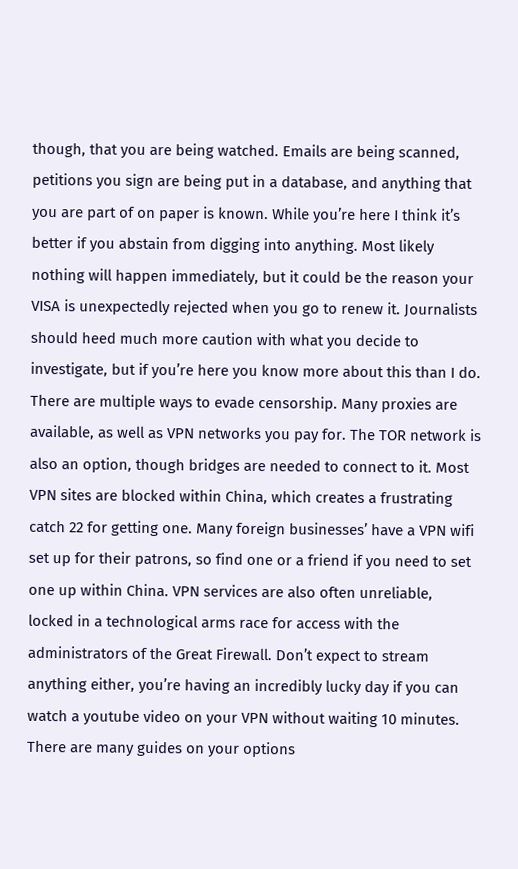though, that you are being watched. Emails are being scanned, petitions you sign are being put in a database, and anything that you are part of on paper is known. While you’re here I think it’s better if you abstain from digging into anything. Most likely nothing will happen immediately, but it could be the reason your VISA is unexpectedly rejected when you go to renew it. Journalists should heed much more caution with what you decide to investigate, but if you’re here you know more about this than I do.
There are multiple ways to evade censorship. Many proxies are available, as well as VPN networks you pay for. The TOR network is also an option, though bridges are needed to connect to it. Most VPN sites are blocked within China, which creates a frustrating catch 22 for getting one. Many foreign businesses’ have a VPN wifi set up for their patrons, so find one or a friend if you need to set one up within China. VPN services are also often unreliable, locked in a technological arms race for access with the administrators of the Great Firewall. Don’t expect to stream anything either, you’re having an incredibly lucky day if you can watch a youtube video on your VPN without waiting 10 minutes. There are many guides on your options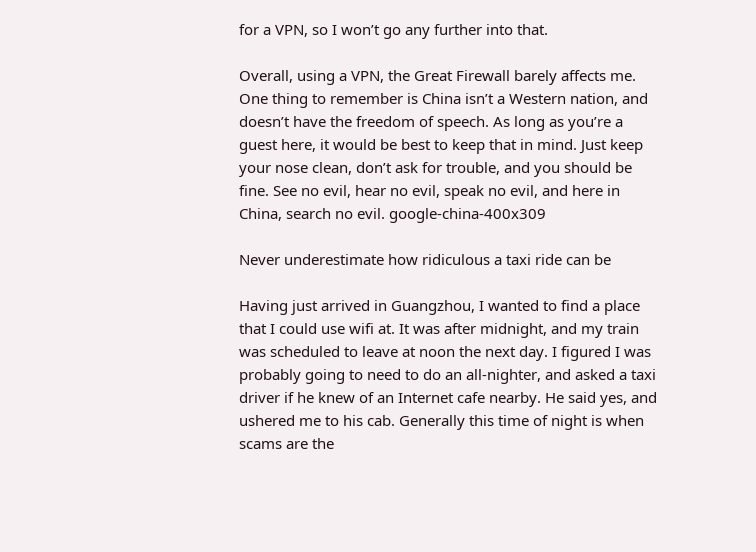for a VPN, so I won’t go any further into that.

Overall, using a VPN, the Great Firewall barely affects me. One thing to remember is China isn’t a Western nation, and doesn’t have the freedom of speech. As long as you’re a guest here, it would be best to keep that in mind. Just keep your nose clean, don’t ask for trouble, and you should be fine. See no evil, hear no evil, speak no evil, and here in China, search no evil. google-china-400x309

Never underestimate how ridiculous a taxi ride can be

Having just arrived in Guangzhou, I wanted to find a place that I could use wifi at. It was after midnight, and my train was scheduled to leave at noon the next day. I figured I was probably going to need to do an all-nighter, and asked a taxi driver if he knew of an Internet cafe nearby. He said yes, and ushered me to his cab. Generally this time of night is when scams are the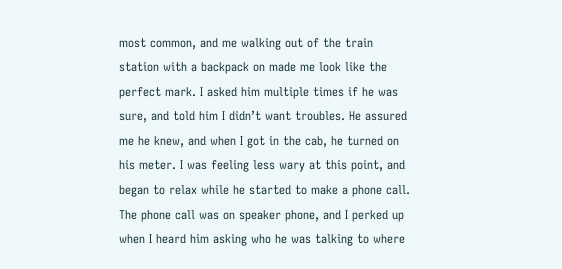most common, and me walking out of the train station with a backpack on made me look like the perfect mark. I asked him multiple times if he was sure, and told him I didn’t want troubles. He assured me he knew, and when I got in the cab, he turned on his meter. I was feeling less wary at this point, and began to relax while he started to make a phone call. The phone call was on speaker phone, and I perked up when I heard him asking who he was talking to where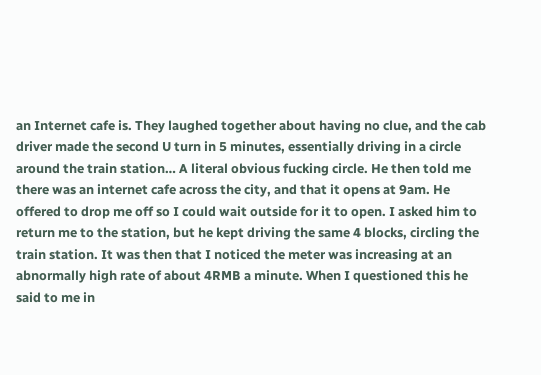an Internet cafe is. They laughed together about having no clue, and the cab driver made the second U turn in 5 minutes, essentially driving in a circle around the train station… A literal obvious fucking circle. He then told me there was an internet cafe across the city, and that it opens at 9am. He offered to drop me off so I could wait outside for it to open. I asked him to return me to the station, but he kept driving the same 4 blocks, circling the train station. It was then that I noticed the meter was increasing at an abnormally high rate of about 4RMB a minute. When I questioned this he said to me in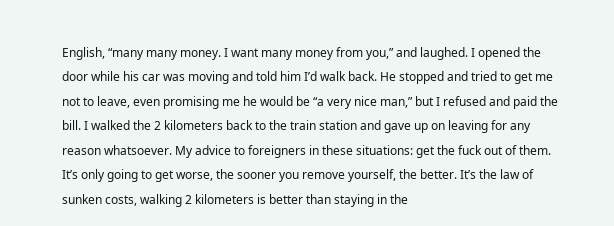English, “many many money. I want many money from you,” and laughed. I opened the door while his car was moving and told him I’d walk back. He stopped and tried to get me not to leave, even promising me he would be “a very nice man,” but I refused and paid the bill. I walked the 2 kilometers back to the train station and gave up on leaving for any reason whatsoever. My advice to foreigners in these situations: get the fuck out of them. It’s only going to get worse, the sooner you remove yourself, the better. It’s the law of sunken costs, walking 2 kilometers is better than staying in the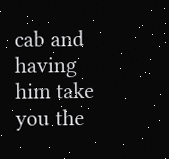cab and having him take you the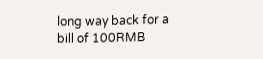long way back for a bill of 100RMB